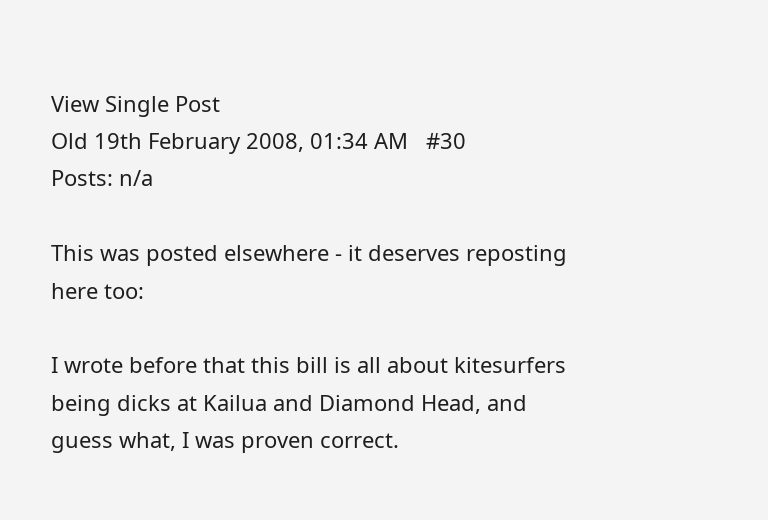View Single Post
Old 19th February 2008, 01:34 AM   #30
Posts: n/a

This was posted elsewhere - it deserves reposting here too:

I wrote before that this bill is all about kitesurfers being dicks at Kailua and Diamond Head, and guess what, I was proven correct.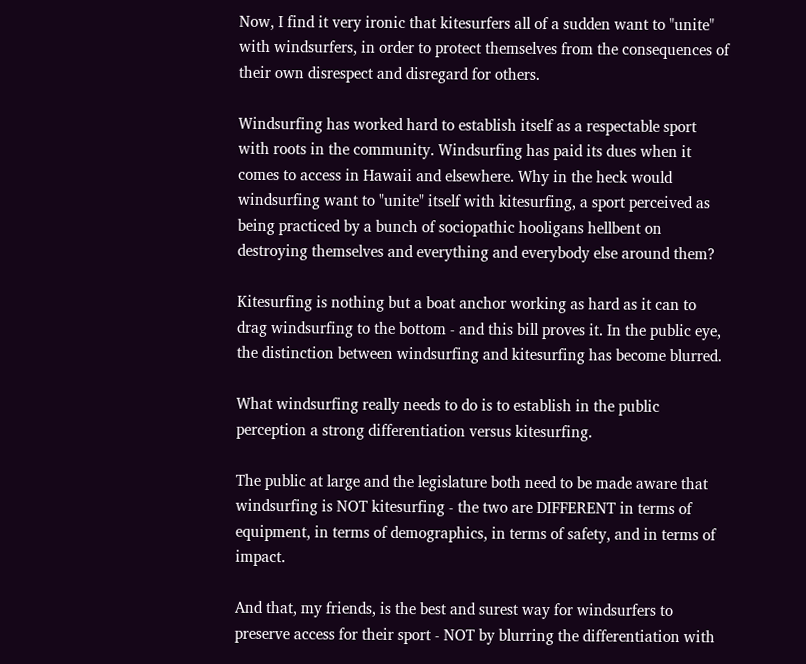Now, I find it very ironic that kitesurfers all of a sudden want to "unite" with windsurfers, in order to protect themselves from the consequences of their own disrespect and disregard for others.

Windsurfing has worked hard to establish itself as a respectable sport with roots in the community. Windsurfing has paid its dues when it comes to access in Hawaii and elsewhere. Why in the heck would windsurfing want to "unite" itself with kitesurfing, a sport perceived as being practiced by a bunch of sociopathic hooligans hellbent on destroying themselves and everything and everybody else around them?

Kitesurfing is nothing but a boat anchor working as hard as it can to drag windsurfing to the bottom - and this bill proves it. In the public eye, the distinction between windsurfing and kitesurfing has become blurred.

What windsurfing really needs to do is to establish in the public perception a strong differentiation versus kitesurfing.

The public at large and the legislature both need to be made aware that windsurfing is NOT kitesurfing - the two are DIFFERENT in terms of equipment, in terms of demographics, in terms of safety, and in terms of impact.

And that, my friends, is the best and surest way for windsurfers to preserve access for their sport - NOT by blurring the differentiation with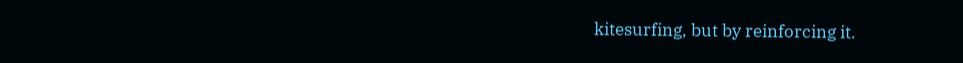kitesurfing, but by reinforcing it.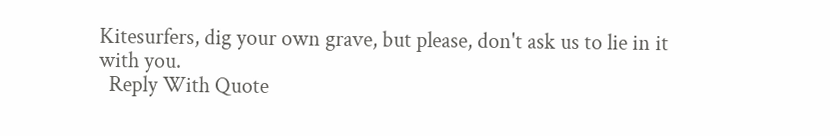Kitesurfers, dig your own grave, but please, don't ask us to lie in it with you.
  Reply With Quote